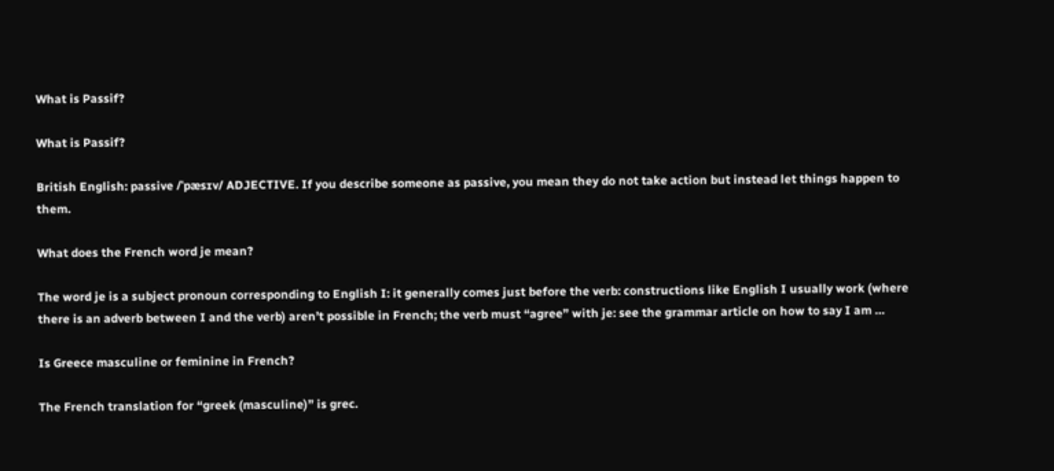What is Passif?

What is Passif?

British English: passive /ˈpæsɪv/ ADJECTIVE. If you describe someone as passive, you mean they do not take action but instead let things happen to them.

What does the French word je mean?

The word je is a subject pronoun corresponding to English I: it generally comes just before the verb: constructions like English I usually work (where there is an adverb between I and the verb) aren’t possible in French; the verb must “agree” with je: see the grammar article on how to say I am …

Is Greece masculine or feminine in French?

The French translation for “greek (masculine)” is grec.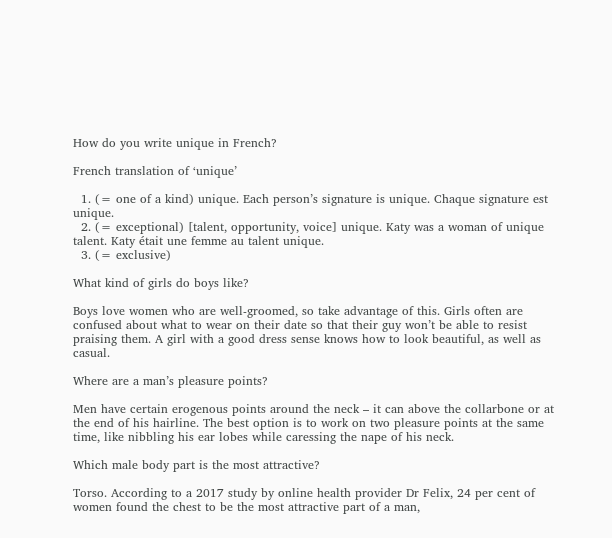How do you write unique in French?

French translation of ‘unique’

  1. (= one of a kind) unique. Each person’s signature is unique. Chaque signature est unique.
  2. (= exceptional) [talent, opportunity, voice] unique. Katy was a woman of unique talent. Katy était une femme au talent unique.
  3. (= exclusive)

What kind of girls do boys like?

Boys love women who are well-groomed, so take advantage of this. Girls often are confused about what to wear on their date so that their guy won’t be able to resist praising them. A girl with a good dress sense knows how to look beautiful, as well as casual.

Where are a man’s pleasure points?

Men have certain erogenous points around the neck – it can above the collarbone or at the end of his hairline. The best option is to work on two pleasure points at the same time, like nibbling his ear lobes while caressing the nape of his neck.

Which male body part is the most attractive?

Torso. According to a 2017 study by online health provider Dr Felix, 24 per cent of women found the chest to be the most attractive part of a man,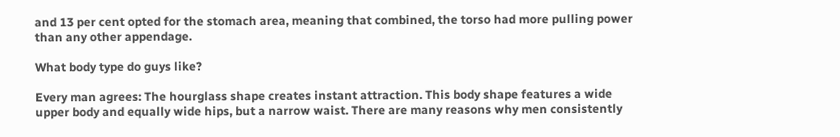and 13 per cent opted for the stomach area, meaning that combined, the torso had more pulling power than any other appendage.

What body type do guys like?

Every man agrees: The hourglass shape creates instant attraction. This body shape features a wide upper body and equally wide hips, but a narrow waist. There are many reasons why men consistently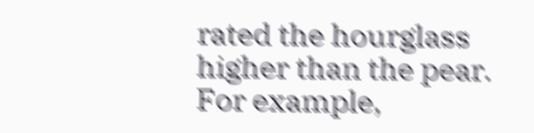rated the hourglass higher than the pear. For example,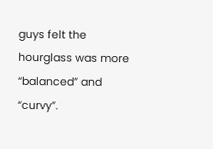guys felt the hourglass was more “balanced” and “curvy”.